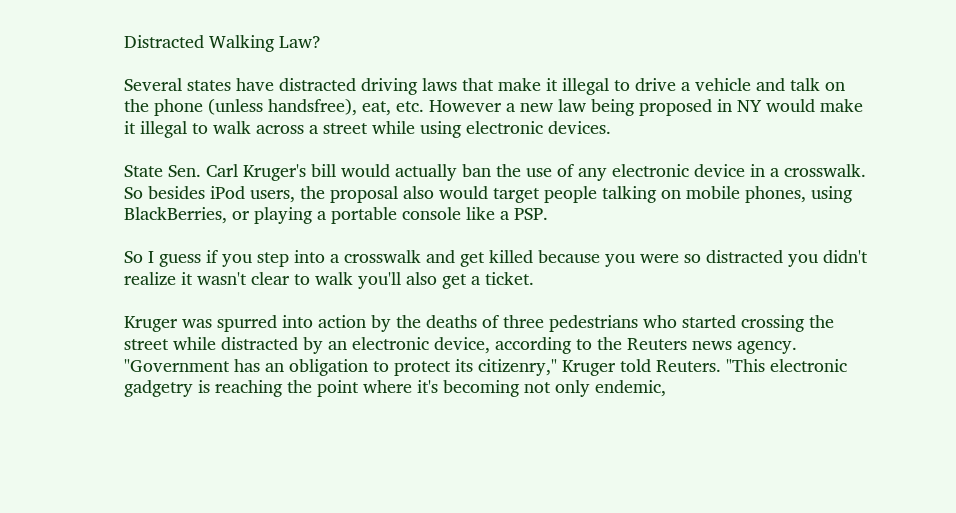Distracted Walking Law?

Several states have distracted driving laws that make it illegal to drive a vehicle and talk on the phone (unless handsfree), eat, etc. However a new law being proposed in NY would make it illegal to walk across a street while using electronic devices.

State Sen. Carl Kruger's bill would actually ban the use of any electronic device in a crosswalk. So besides iPod users, the proposal also would target people talking on mobile phones, using BlackBerries, or playing a portable console like a PSP.

So I guess if you step into a crosswalk and get killed because you were so distracted you didn't realize it wasn't clear to walk you'll also get a ticket.

Kruger was spurred into action by the deaths of three pedestrians who started crossing the street while distracted by an electronic device, according to the Reuters news agency. "Government has an obligation to protect its citizenry," Kruger told Reuters. "This electronic gadgetry is reaching the point where it's becoming not only endemic,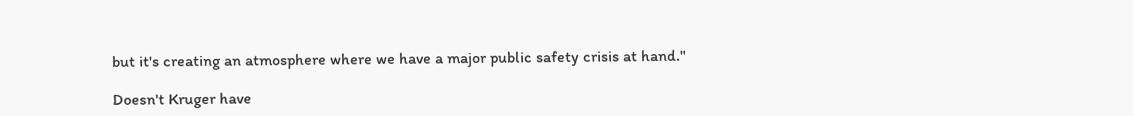but it's creating an atmosphere where we have a major public safety crisis at hand."

Doesn't Kruger have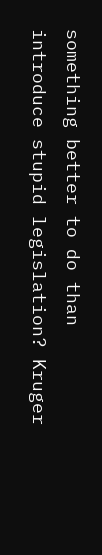something better to do than introduce stupid legislation? Kruger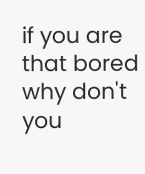if you are that bored why don't you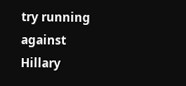try running against Hillary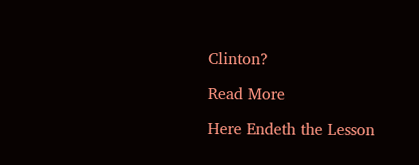Clinton?

Read More

Here Endeth the Lesson